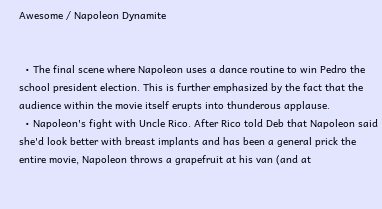Awesome / Napoleon Dynamite


  • The final scene where Napoleon uses a dance routine to win Pedro the school president election. This is further emphasized by the fact that the audience within the movie itself erupts into thunderous applause.
  • Napoleon's fight with Uncle Rico. After Rico told Deb that Napoleon said she'd look better with breast implants and has been a general prick the entire movie, Napoleon throws a grapefruit at his van (and at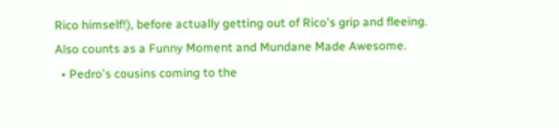Rico himself!), before actually getting out of Rico's grip and fleeing. Also counts as a Funny Moment and Mundane Made Awesome.
  • Pedro's cousins coming to the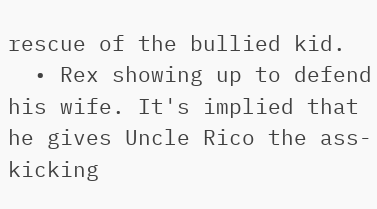rescue of the bullied kid.
  • Rex showing up to defend his wife. It's implied that he gives Uncle Rico the ass-kicking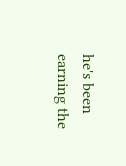he's been earning the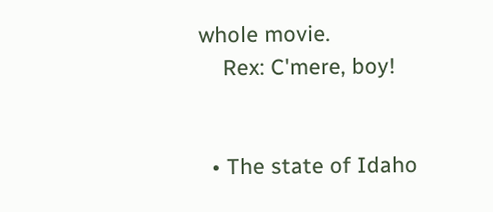whole movie.
    Rex: C'mere, boy!


  • The state of Idaho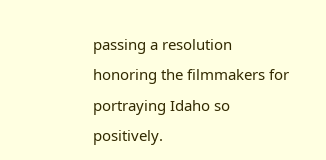passing a resolution honoring the filmmakers for portraying Idaho so positively.